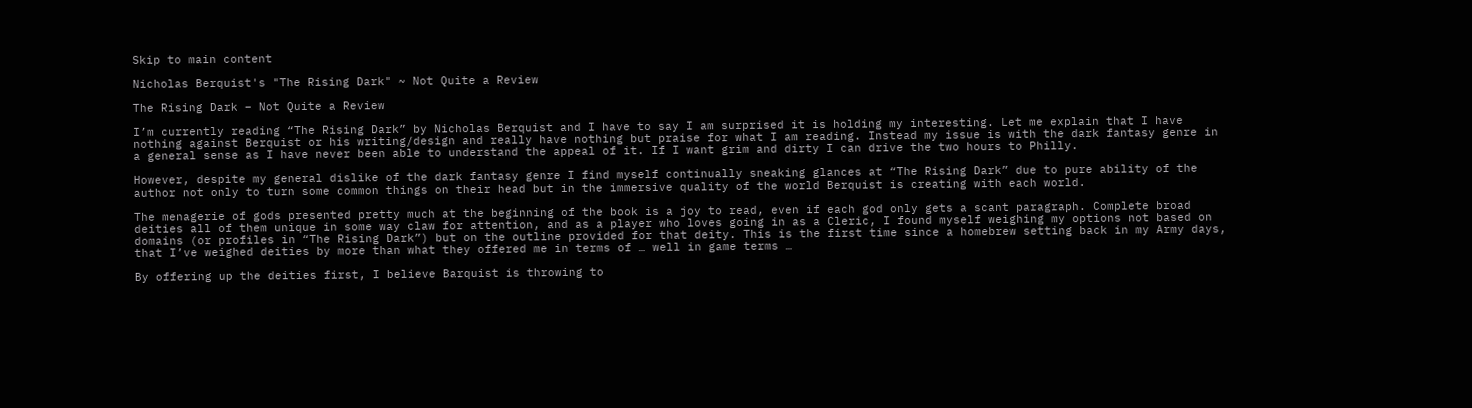Skip to main content

Nicholas Berquist's "The Rising Dark" ~ Not Quite a Review

The Rising Dark – Not Quite a Review

I’m currently reading “The Rising Dark” by Nicholas Berquist and I have to say I am surprised it is holding my interesting. Let me explain that I have nothing against Berquist or his writing/design and really have nothing but praise for what I am reading. Instead my issue is with the dark fantasy genre in a general sense as I have never been able to understand the appeal of it. If I want grim and dirty I can drive the two hours to Philly.

However, despite my general dislike of the dark fantasy genre I find myself continually sneaking glances at “The Rising Dark” due to pure ability of the author not only to turn some common things on their head but in the immersive quality of the world Berquist is creating with each world.

The menagerie of gods presented pretty much at the beginning of the book is a joy to read, even if each god only gets a scant paragraph. Complete broad deities all of them unique in some way claw for attention, and as a player who loves going in as a Cleric, I found myself weighing my options not based on domains (or profiles in “The Rising Dark”) but on the outline provided for that deity. This is the first time since a homebrew setting back in my Army days, that I’ve weighed deities by more than what they offered me in terms of … well in game terms …

By offering up the deities first, I believe Barquist is throwing to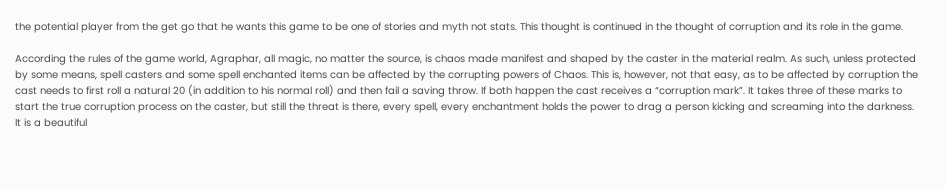the potential player from the get go that he wants this game to be one of stories and myth not stats. This thought is continued in the thought of corruption and its role in the game.

According the rules of the game world, Agraphar, all magic, no matter the source, is chaos made manifest and shaped by the caster in the material realm. As such, unless protected by some means, spell casters and some spell enchanted items can be affected by the corrupting powers of Chaos. This is, however, not that easy, as to be affected by corruption the cast needs to first roll a natural 20 (in addition to his normal roll) and then fail a saving throw. If both happen the cast receives a “corruption mark”. It takes three of these marks to start the true corruption process on the caster, but still the threat is there, every spell, every enchantment holds the power to drag a person kicking and screaming into the darkness. It is a beautiful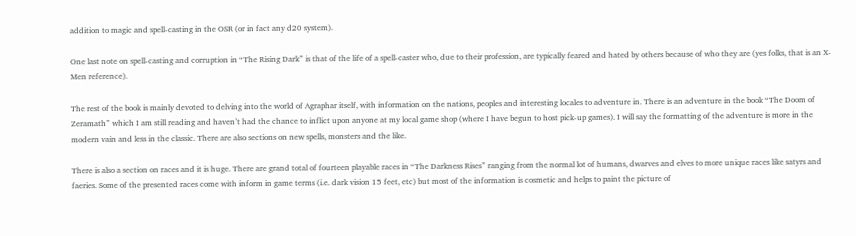addition to magic and spell-casting in the OSR (or in fact any d20 system).

One last note on spell-casting and corruption in “The Rising Dark” is that of the life of a spell-caster who, due to their profession, are typically feared and hated by others because of who they are (yes folks, that is an X-Men reference).

The rest of the book is mainly devoted to delving into the world of Agraphar itself, with information on the nations, peoples and interesting locales to adventure in. There is an adventure in the book “The Doom of Zeramath” which I am still reading and haven’t had the chance to inflict upon anyone at my local game shop (where I have begun to host pick-up games). I will say the formatting of the adventure is more in the modern vain and less in the classic. There are also sections on new spells, monsters and the like.

There is also a section on races and it is huge. There are grand total of fourteen playable races in “The Darkness Rises” ranging from the normal lot of humans, dwarves and elves to more unique races like satyrs and faeries. Some of the presented races come with inform in game terms (i.e. dark vision 15 feet, etc) but most of the information is cosmetic and helps to paint the picture of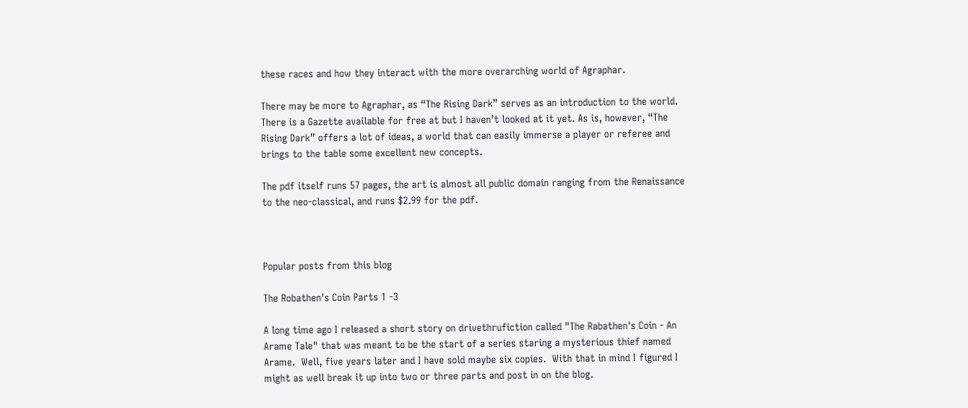these races and how they interact with the more overarching world of Agraphar.

There may be more to Agraphar, as “The Rising Dark” serves as an introduction to the world. There is a Gazette available for free at but I haven’t looked at it yet. As is, however, “The Rising Dark” offers a lot of ideas, a world that can easily immerse a player or referee and brings to the table some excellent new concepts.

The pdf itself runs 57 pages, the art is almost all public domain ranging from the Renaissance to the neo-classical, and runs $2.99 for the pdf.



Popular posts from this blog

The Robathen's Coin Parts 1 -3

A long time ago I released a short story on drivethrufiction called "The Rabathen's Coin - An Arame Tale" that was meant to be the start of a series staring a mysterious thief named Arame.  Well, five years later and I have sold maybe six copies.  With that in mind I figured I might as well break it up into two or three parts and post in on the blog.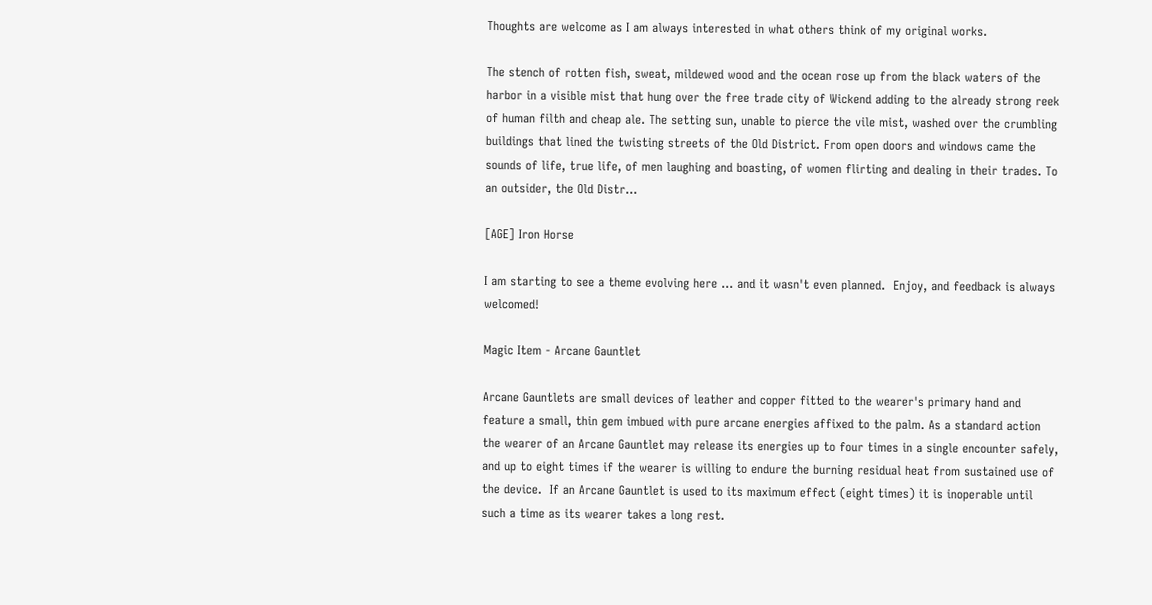Thoughts are welcome as I am always interested in what others think of my original works.

The stench of rotten fish, sweat, mildewed wood and the ocean rose up from the black waters of the harbor in a visible mist that hung over the free trade city of Wickend adding to the already strong reek of human filth and cheap ale. The setting sun, unable to pierce the vile mist, washed over the crumbling buildings that lined the twisting streets of the Old District. From open doors and windows came the sounds of life, true life, of men laughing and boasting, of women flirting and dealing in their trades. To an outsider, the Old Distr…

[AGE] Iron Horse

I am starting to see a theme evolving here ... and it wasn't even planned.  Enjoy, and feedback is always welcomed!

Magic Item - Arcane Gauntlet

Arcane Gauntlets are small devices of leather and copper fitted to the wearer's primary hand and feature a small, thin gem imbued with pure arcane energies affixed to the palm. As a standard action the wearer of an Arcane Gauntlet may release its energies up to four times in a single encounter safely, and up to eight times if the wearer is willing to endure the burning residual heat from sustained use of the device.  If an Arcane Gauntlet is used to its maximum effect (eight times) it is inoperable until such a time as its wearer takes a long rest.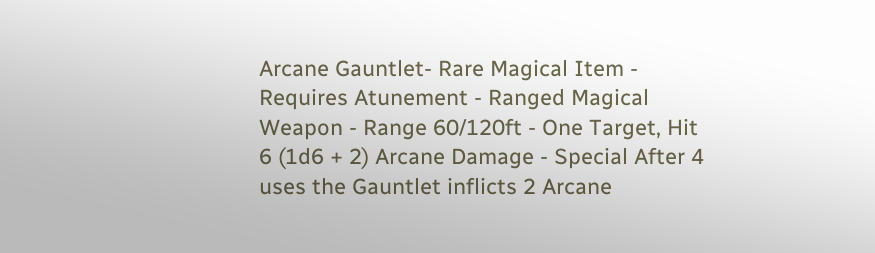Arcane Gauntlet- Rare Magical Item - Requires Atunement - Ranged Magical Weapon - Range 60/120ft - One Target, Hit 6 (1d6 + 2) Arcane Damage - Special After 4 uses the Gauntlet inflicts 2 Arcane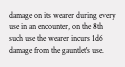damage on its wearer during every use in an encounter, on the 8th such use the wearer incurs 1d6 damage from the gauntlet's use.